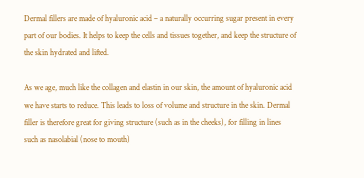Dermal fillers are made of hyaluronic acid – a naturally occurring sugar present in every part of our bodies. It helps to keep the cells and tissues together, and keep the structure of the skin hydrated and lifted.

As we age, much like the collagen and elastin in our skin, the amount of hyaluronic acid we have starts to reduce. This leads to loss of volume and structure in the skin. Dermal filler is therefore great for giving structure (such as in the cheeks), for filling in lines such as nasolabial (nose to mouth)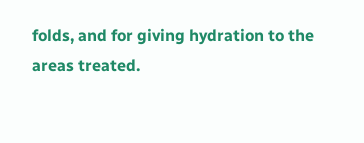folds, and for giving hydration to the areas treated.